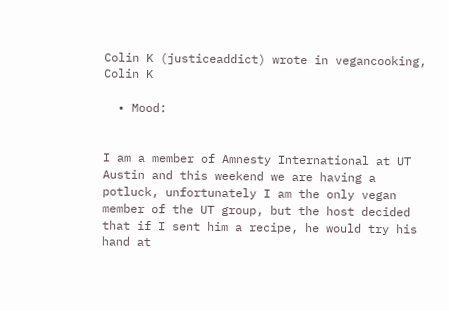Colin K (justiceaddict) wrote in vegancooking,
Colin K

  • Mood:


I am a member of Amnesty International at UT Austin and this weekend we are having a potluck, unfortunately I am the only vegan member of the UT group, but the host decided that if I sent him a recipe, he would try his hand at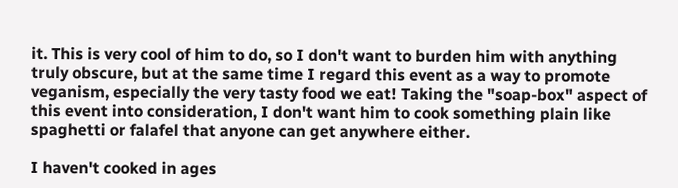it. This is very cool of him to do, so I don't want to burden him with anything truly obscure, but at the same time I regard this event as a way to promote veganism, especially the very tasty food we eat! Taking the "soap-box" aspect of this event into consideration, I don't want him to cook something plain like spaghetti or falafel that anyone can get anywhere either.

I haven't cooked in ages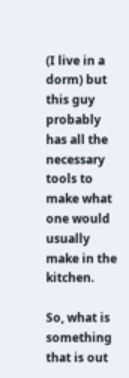(I live in a dorm) but this guy probably has all the necessary tools to make what one would usually make in the kitchen.

So, what is something that is out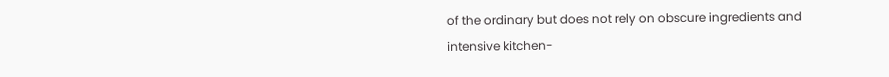of the ordinary but does not rely on obscure ingredients and intensive kitchen-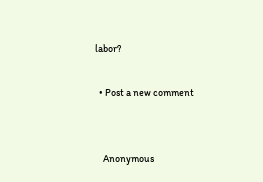labor?

  • Post a new comment


    Anonymous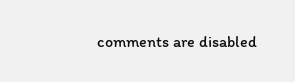comments are disabled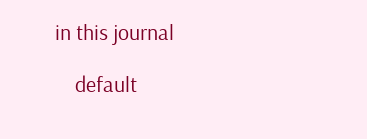in this journal

    default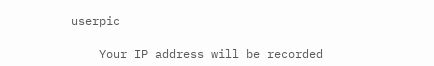userpic

    Your IP address will be recorded